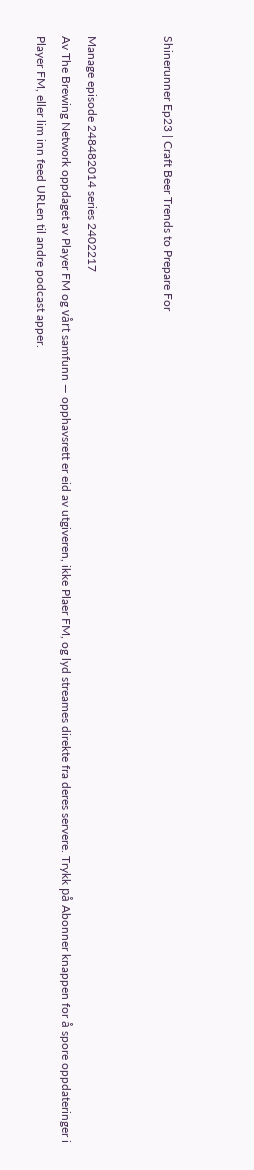Shinerunner Ep23 | Craft Beer Trends to Prepare For


Manage episode 248482014 series 2402217
Av The Brewing Network oppdaget av Player FM og vårt samfunn — opphavsrett er eid av utgiveren, ikke Plaer FM, og lyd streames direkte fra deres servere. Trykk på Abonner knappen for å spore oppdateringer i Player FM, eller lim inn feed URLen til andre podcast apper.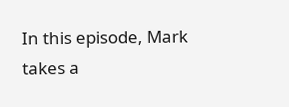In this episode, Mark takes a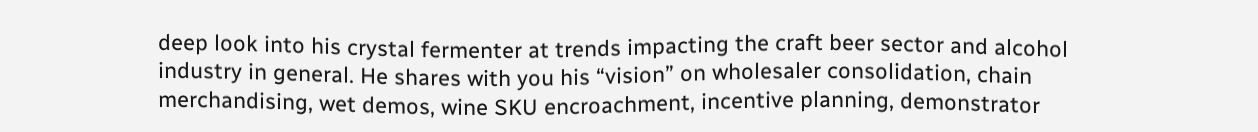deep look into his crystal fermenter at trends impacting the craft beer sector and alcohol industry in general. He shares with you his “vision” on wholesaler consolidation, chain merchandising, wet demos, wine SKU encroachment, incentive planning, demonstrator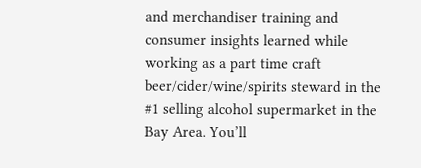and merchandiser training and consumer insights learned while working as a part time craft beer/cider/wine/spirits steward in the #1 selling alcohol supermarket in the Bay Area. You’ll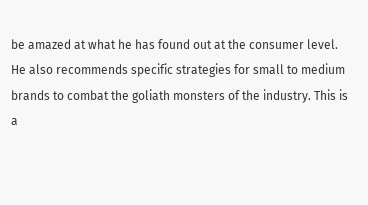be amazed at what he has found out at the consumer level. He also recommends specific strategies for small to medium brands to combat the goliath monsters of the industry. This is a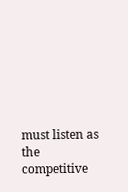must listen as the competitive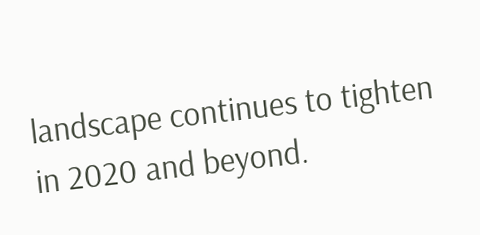landscape continues to tighten in 2020 and beyond.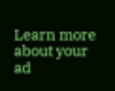Learn more about your ad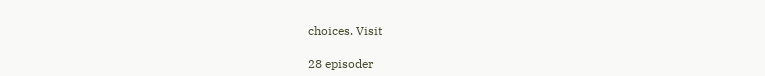choices. Visit

28 episoder